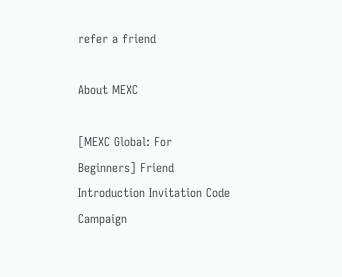refer a friend

About MEXC

[MEXC Global: For Beginners] Friend Introduction Invitation Code Campaign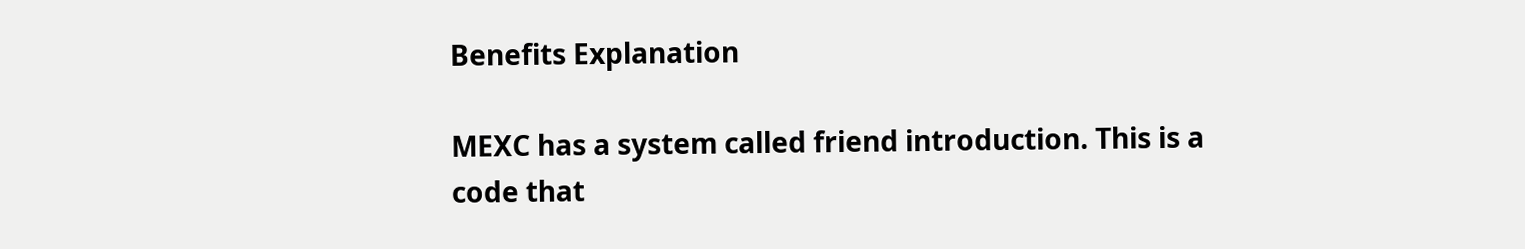Benefits Explanation

MEXC has a system called friend introduction. This is a code that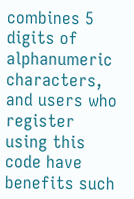combines 5 digits of alphanumeric characters, and users who register using this code have benefits such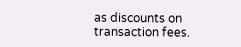as discounts on transaction fees.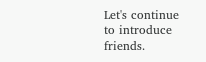Let's continue to introduce friends.